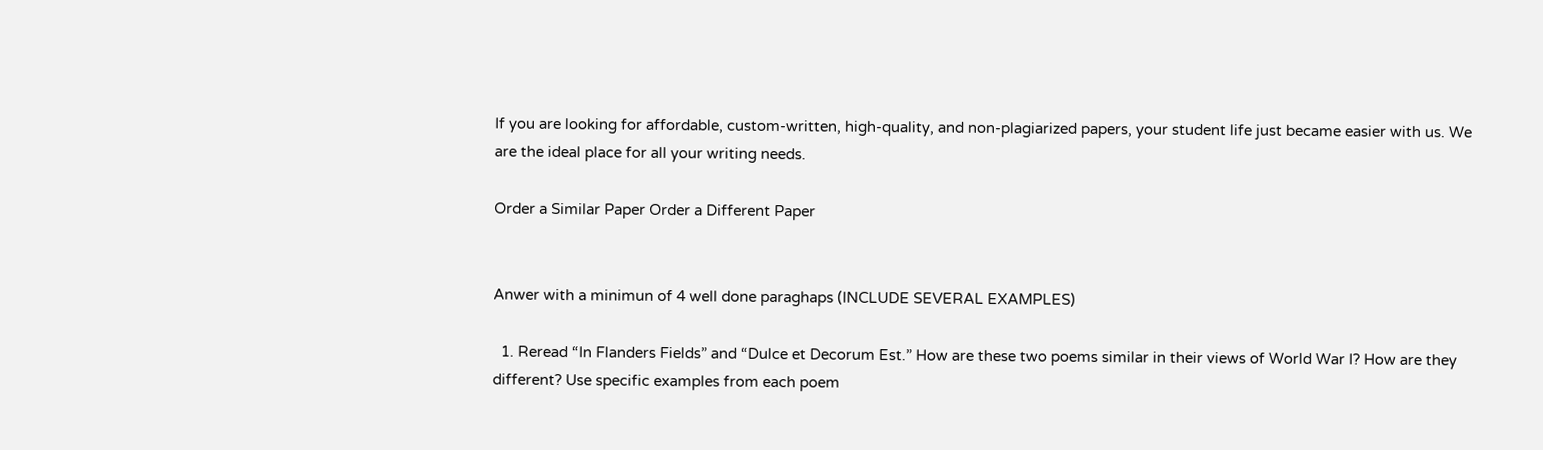If you are looking for affordable, custom-written, high-quality, and non-plagiarized papers, your student life just became easier with us. We are the ideal place for all your writing needs.

Order a Similar Paper Order a Different Paper


Anwer with a minimun of 4 well done paraghaps (INCLUDE SEVERAL EXAMPLES)

  1. Reread “In Flanders Fields” and “Dulce et Decorum Est.” How are these two poems similar in their views of World War I? How are they different? Use specific examples from each poem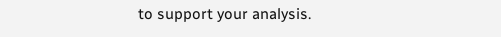to support your analysis.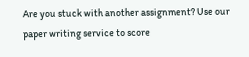Are you stuck with another assignment? Use our paper writing service to score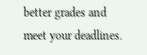better grades and meet your deadlines.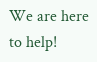We are here to help!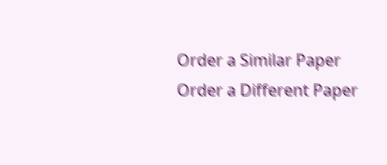Order a Similar Paper Order a Different Paper